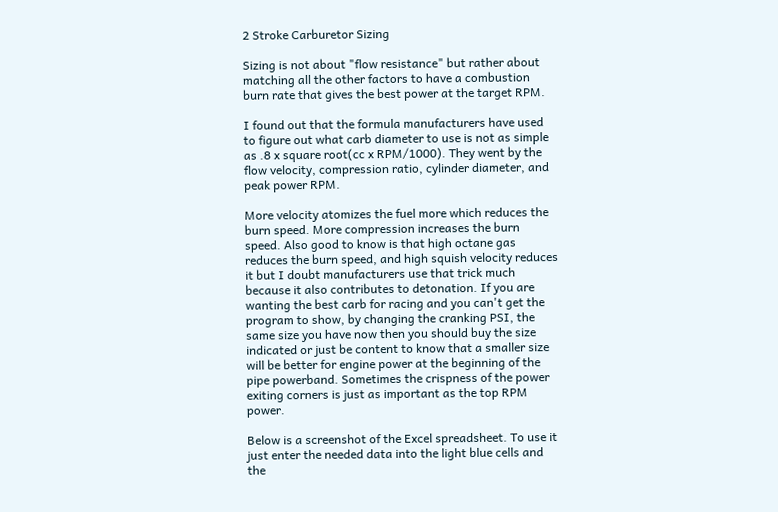2 Stroke Carburetor Sizing

Sizing is not about "flow resistance" but rather about matching all the other factors to have a combustion burn rate that gives the best power at the target RPM.

I found out that the formula manufacturers have used to figure out what carb diameter to use is not as simple as .8 x square root(cc x RPM/1000). They went by the flow velocity, compression ratio, cylinder diameter, and peak power RPM.

More velocity atomizes the fuel more which reduces the burn speed. More compression increases the burn speed. Also good to know is that high octane gas reduces the burn speed, and high squish velocity reduces it but I doubt manufacturers use that trick much because it also contributes to detonation. If you are wanting the best carb for racing and you can't get the program to show, by changing the cranking PSI, the same size you have now then you should buy the size indicated or just be content to know that a smaller size will be better for engine power at the beginning of the pipe powerband. Sometimes the crispness of the power exiting corners is just as important as the top RPM power.

Below is a screenshot of the Excel spreadsheet. To use it just enter the needed data into the light blue cells and the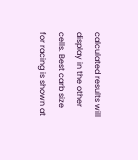calculated results will display in the other cells. Best carb size for racing is shown at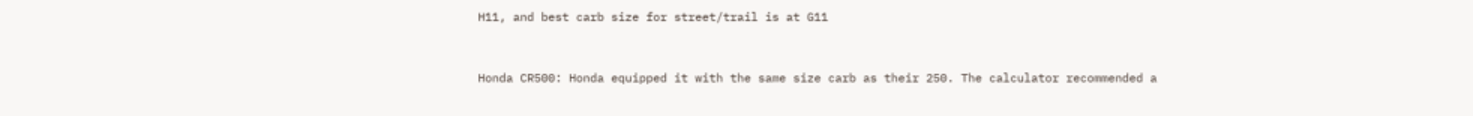H11, and best carb size for street/trail is at G11


Honda CR500: Honda equipped it with the same size carb as their 250. The calculator recommended a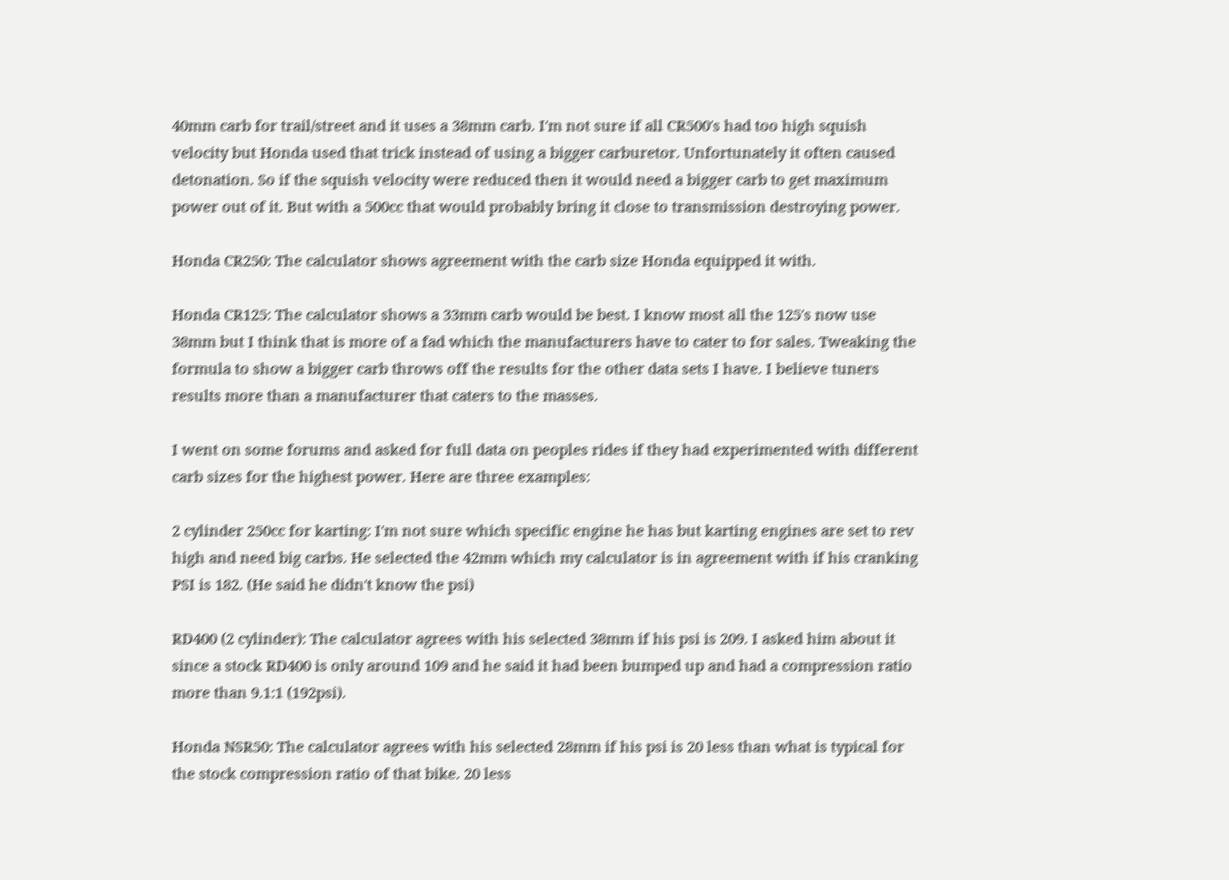40mm carb for trail/street and it uses a 38mm carb. I'm not sure if all CR500's had too high squish velocity but Honda used that trick instead of using a bigger carburetor. Unfortunately it often caused detonation. So if the squish velocity were reduced then it would need a bigger carb to get maximum power out of it. But with a 500cc that would probably bring it close to transmission destroying power.

Honda CR250: The calculator shows agreement with the carb size Honda equipped it with.

Honda CR125: The calculator shows a 33mm carb would be best. I know most all the 125's now use 38mm but I think that is more of a fad which the manufacturers have to cater to for sales. Tweaking the formula to show a bigger carb throws off the results for the other data sets I have. I believe tuners results more than a manufacturer that caters to the masses.

I went on some forums and asked for full data on peoples rides if they had experimented with different carb sizes for the highest power. Here are three examples:

2 cylinder 250cc for karting: I'm not sure which specific engine he has but karting engines are set to rev high and need big carbs. He selected the 42mm which my calculator is in agreement with if his cranking PSI is 182. (He said he didn't know the psi)

RD400 (2 cylinder): The calculator agrees with his selected 38mm if his psi is 209. I asked him about it since a stock RD400 is only around 109 and he said it had been bumped up and had a compression ratio more than 9.1:1 (192psi).

Honda NSR50: The calculator agrees with his selected 28mm if his psi is 20 less than what is typical for the stock compression ratio of that bike. 20 less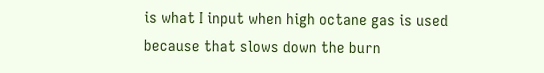is what I input when high octane gas is used because that slows down the burn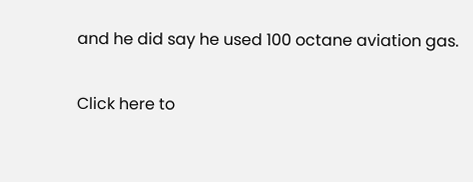and he did say he used 100 octane aviation gas.

Click here to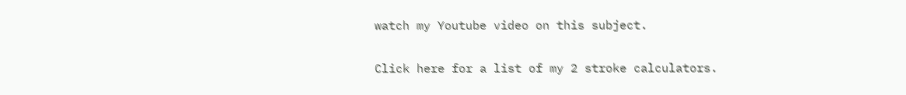watch my Youtube video on this subject.

Click here for a list of my 2 stroke calculators.